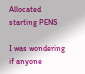Allocated starting PENS

I was wondering if anyone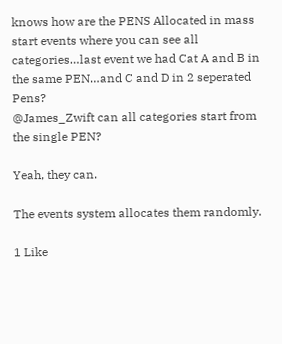knows how are the PENS Allocated in mass start events where you can see all categories…last event we had Cat A and B in the same PEN…and C and D in 2 seperated Pens?
@James_Zwift can all categories start from the single PEN?

Yeah, they can.

The events system allocates them randomly.

1 Like